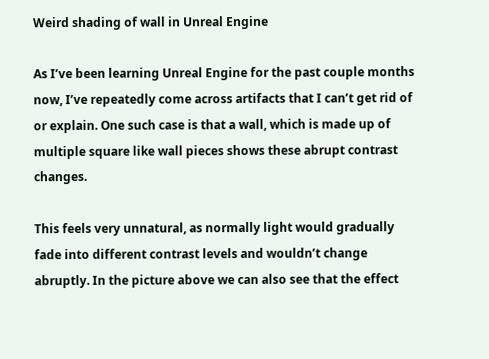Weird shading of wall in Unreal Engine

As I’ve been learning Unreal Engine for the past couple months now, I’ve repeatedly come across artifacts that I can’t get rid of or explain. One such case is that a wall, which is made up of multiple square like wall pieces shows these abrupt contrast changes.

This feels very unnatural, as normally light would gradually fade into different contrast levels and wouldn’t change abruptly. In the picture above we can also see that the effect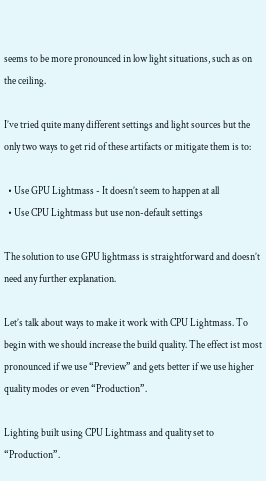seems to be more pronounced in low light situations, such as on the ceiling.

I’ve tried quite many different settings and light sources but the only two ways to get rid of these artifacts or mitigate them is to:

  • Use GPU Lightmass - It doesn’t seem to happen at all
  • Use CPU Lightmass but use non-default settings

The solution to use GPU lightmass is straightforward and doesn’t need any further explanation.

Let’s talk about ways to make it work with CPU Lightmass. To begin with we should increase the build quality. The effect ist most pronounced if we use “Preview” and gets better if we use higher quality modes or even “Production”.

Lighting built using CPU Lightmass and quality set to “Production”.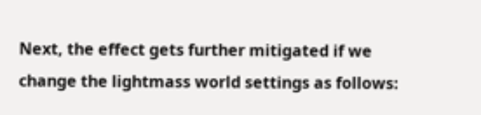Next, the effect gets further mitigated if we change the lightmass world settings as follows: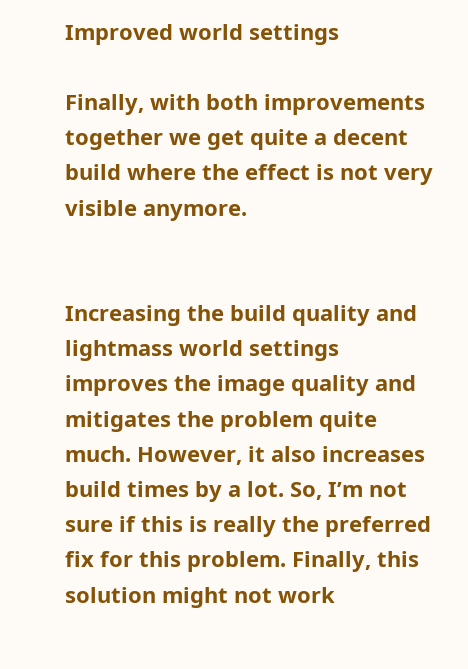Improved world settings

Finally, with both improvements together we get quite a decent build where the effect is not very visible anymore.


Increasing the build quality and lightmass world settings improves the image quality and mitigates the problem quite much. However, it also increases build times by a lot. So, I’m not sure if this is really the preferred fix for this problem. Finally, this solution might not work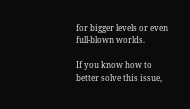for bigger levels or even full-blown worlds.

If you know how to better solve this issue,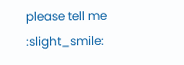please tell me :slight_smile: